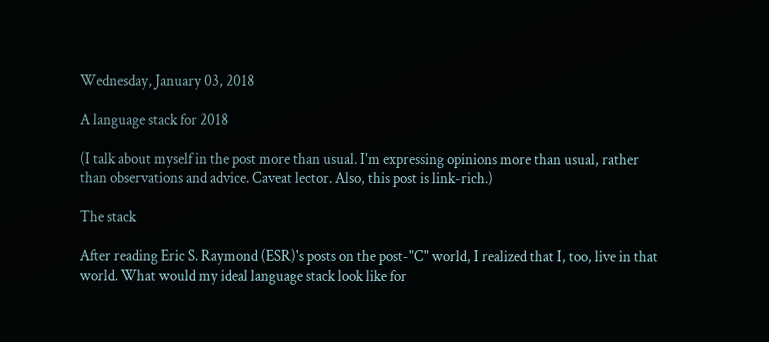Wednesday, January 03, 2018

A language stack for 2018

(I talk about myself in the post more than usual. I'm expressing opinions more than usual, rather than observations and advice. Caveat lector. Also, this post is link-rich.)

The stack

After reading Eric S. Raymond (ESR)'s posts on the post-"C" world, I realized that I, too, live in that world. What would my ideal language stack look like for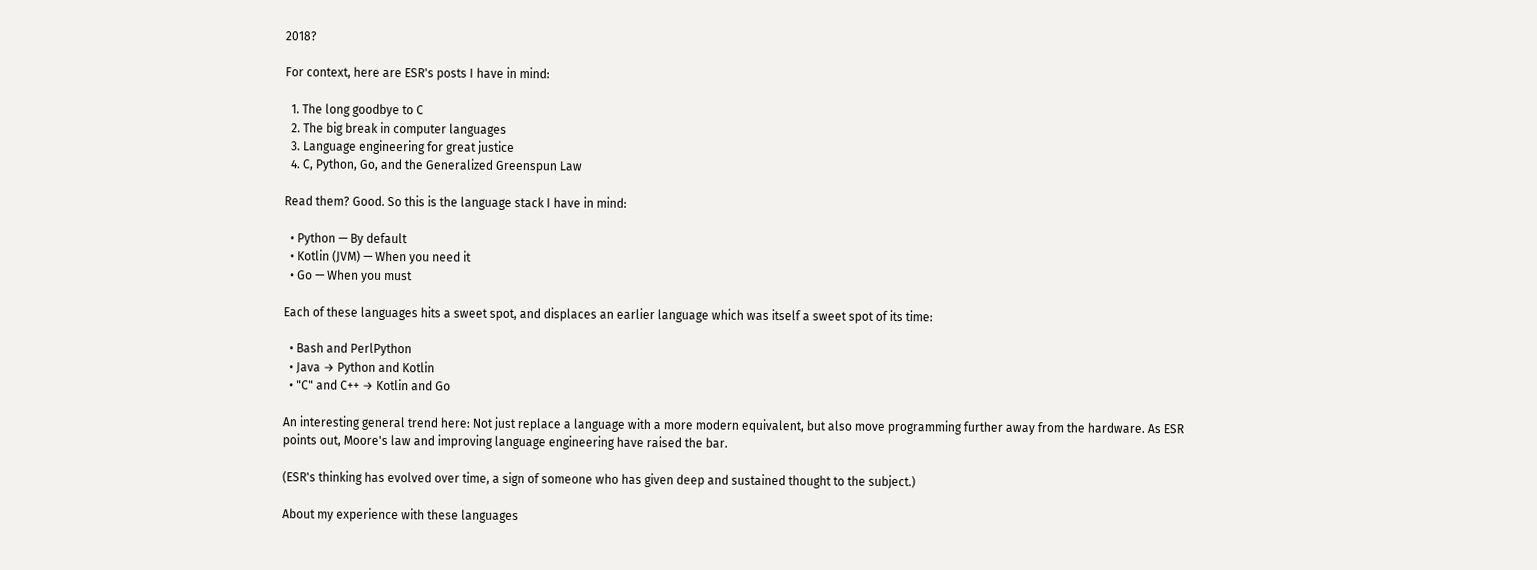2018?

For context, here are ESR's posts I have in mind:

  1. The long goodbye to C
  2. The big break in computer languages
  3. Language engineering for great justice
  4. C, Python, Go, and the Generalized Greenspun Law

Read them? Good. So this is the language stack I have in mind:

  • Python — By default
  • Kotlin (JVM) — When you need it
  • Go — When you must

Each of these languages hits a sweet spot, and displaces an earlier language which was itself a sweet spot of its time:

  • Bash and PerlPython
  • Java → Python and Kotlin
  • "C" and C++ → Kotlin and Go

An interesting general trend here: Not just replace a language with a more modern equivalent, but also move programming further away from the hardware. As ESR points out, Moore's law and improving language engineering have raised the bar.

(ESR's thinking has evolved over time, a sign of someone who has given deep and sustained thought to the subject.)

About my experience with these languages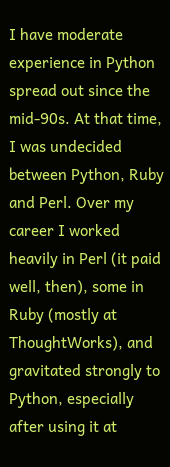I have moderate experience in Python spread out since the mid-90s. At that time, I was undecided between Python, Ruby and Perl. Over my career I worked heavily in Perl (it paid well, then), some in Ruby (mostly at ThoughtWorks), and gravitated strongly to Python, especially after using it at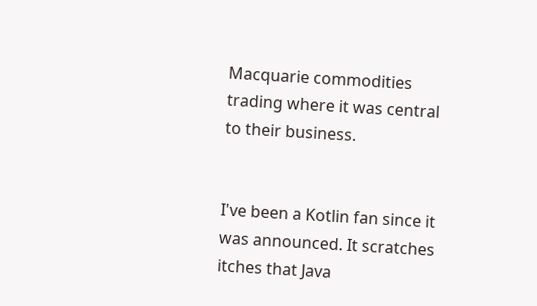Macquarie commodities trading where it was central to their business.


I've been a Kotlin fan since it was announced. It scratches itches that Java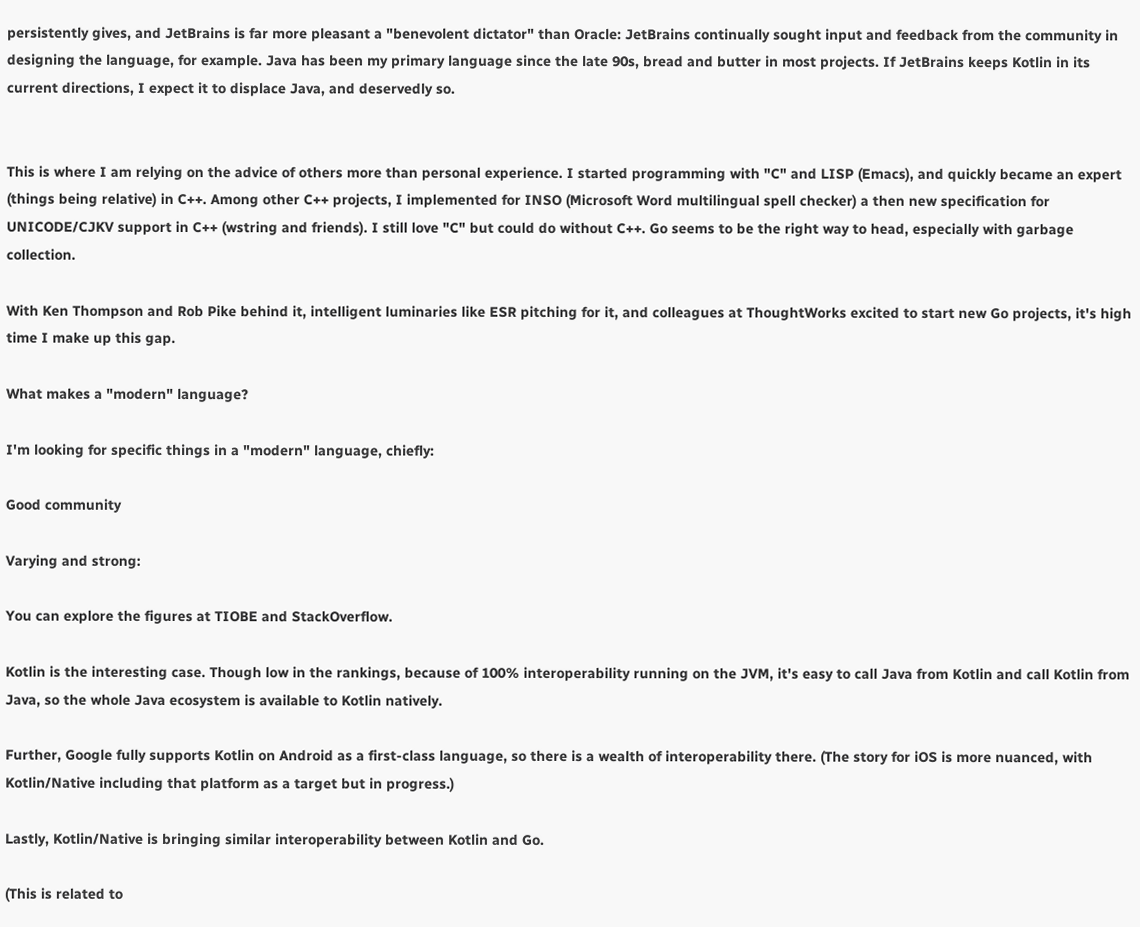persistently gives, and JetBrains is far more pleasant a "benevolent dictator" than Oracle: JetBrains continually sought input and feedback from the community in designing the language, for example. Java has been my primary language since the late 90s, bread and butter in most projects. If JetBrains keeps Kotlin in its current directions, I expect it to displace Java, and deservedly so.


This is where I am relying on the advice of others more than personal experience. I started programming with "C" and LISP (Emacs), and quickly became an expert (things being relative) in C++. Among other C++ projects, I implemented for INSO (Microsoft Word multilingual spell checker) a then new specification for UNICODE/CJKV support in C++ (wstring and friends). I still love "C" but could do without C++. Go seems to be the right way to head, especially with garbage collection.

With Ken Thompson and Rob Pike behind it, intelligent luminaries like ESR pitching for it, and colleagues at ThoughtWorks excited to start new Go projects, it's high time I make up this gap.

What makes a "modern" language?

I'm looking for specific things in a "modern" language, chiefly:

Good community

Varying and strong:

You can explore the figures at TIOBE and StackOverflow.

Kotlin is the interesting case. Though low in the rankings, because of 100% interoperability running on the JVM, it's easy to call Java from Kotlin and call Kotlin from Java, so the whole Java ecosystem is available to Kotlin natively.

Further, Google fully supports Kotlin on Android as a first-class language, so there is a wealth of interoperability there. (The story for iOS is more nuanced, with Kotlin/Native including that platform as a target but in progress.)

Lastly, Kotlin/Native is bringing similar interoperability between Kotlin and Go.

(This is related to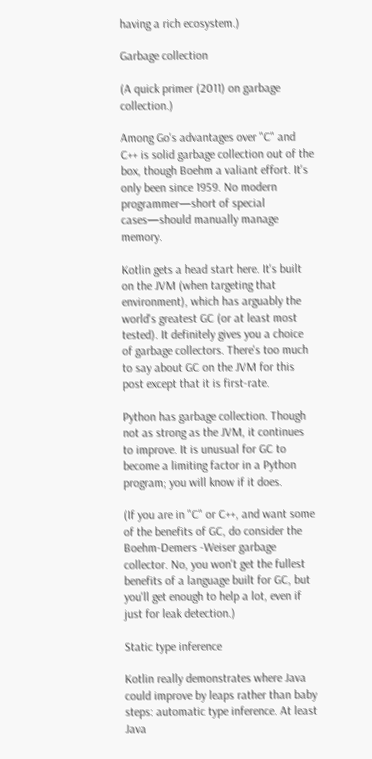having a rich ecosystem.)

Garbage collection

(A quick primer (2011) on garbage collection.)

Among Go's advantages over "C" and C++ is solid garbage collection out of the box, though Boehm a valiant effort. It's only been since 1959. No modern programmer—short of special cases—should manually manage memory.

Kotlin gets a head start here. It's built on the JVM (when targeting that environment), which has arguably the world's greatest GC (or at least most tested). It definitely gives you a choice of garbage collectors. There's too much to say about GC on the JVM for this post except that it is first-rate.

Python has garbage collection. Though not as strong as the JVM, it continues to improve. It is unusual for GC to become a limiting factor in a Python program; you will know if it does.

(If you are in "C" or C++, and want some of the benefits of GC, do consider the Boehm-Demers -Weiser garbage collector. No, you won't get the fullest benefits of a language built for GC, but you'll get enough to help a lot, even if just for leak detection.)

Static type inference

Kotlin really demonstrates where Java could improve by leaps rather than baby steps: automatic type inference. At least Java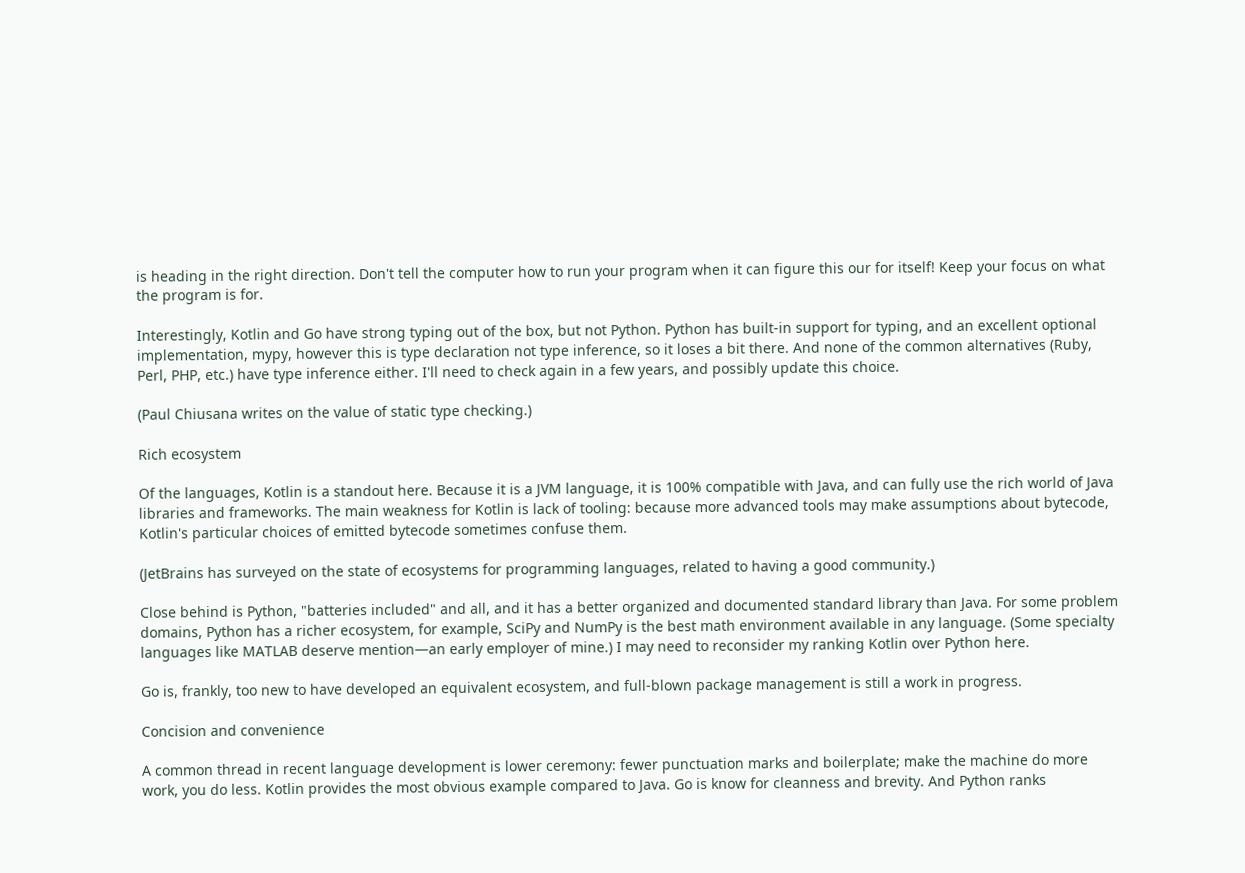is heading in the right direction. Don't tell the computer how to run your program when it can figure this our for itself! Keep your focus on what the program is for.

Interestingly, Kotlin and Go have strong typing out of the box, but not Python. Python has built-in support for typing, and an excellent optional implementation, mypy, however this is type declaration not type inference, so it loses a bit there. And none of the common alternatives (Ruby, Perl, PHP, etc.) have type inference either. I'll need to check again in a few years, and possibly update this choice.

(Paul Chiusana writes on the value of static type checking.)

Rich ecosystem

Of the languages, Kotlin is a standout here. Because it is a JVM language, it is 100% compatible with Java, and can fully use the rich world of Java libraries and frameworks. The main weakness for Kotlin is lack of tooling: because more advanced tools may make assumptions about bytecode, Kotlin's particular choices of emitted bytecode sometimes confuse them.

(JetBrains has surveyed on the state of ecosystems for programming languages, related to having a good community.)

Close behind is Python, "batteries included" and all, and it has a better organized and documented standard library than Java. For some problem domains, Python has a richer ecosystem, for example, SciPy and NumPy is the best math environment available in any language. (Some specialty languages like MATLAB deserve mention—an early employer of mine.) I may need to reconsider my ranking Kotlin over Python here.

Go is, frankly, too new to have developed an equivalent ecosystem, and full-blown package management is still a work in progress.

Concision and convenience

A common thread in recent language development is lower ceremony: fewer punctuation marks and boilerplate; make the machine do more work, you do less. Kotlin provides the most obvious example compared to Java. Go is know for cleanness and brevity. And Python ranks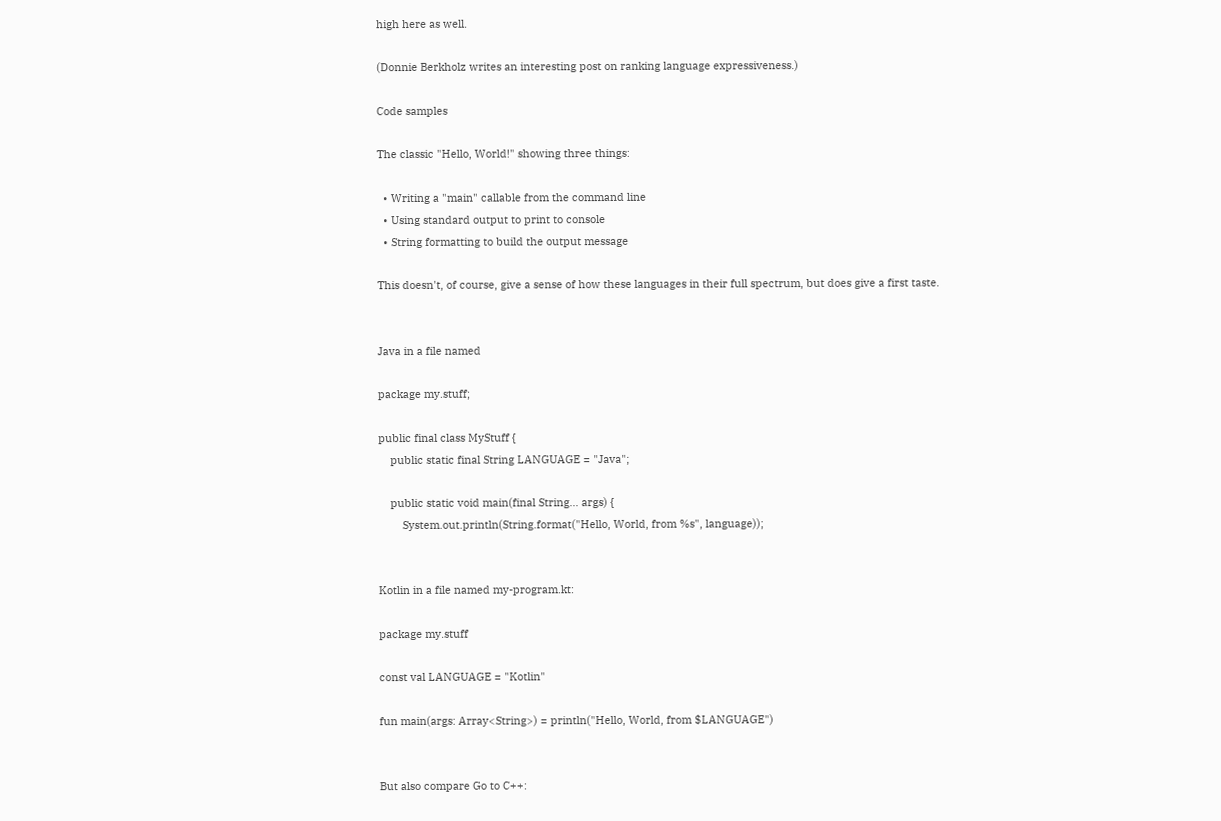high here as well.

(Donnie Berkholz writes an interesting post on ranking language expressiveness.)

Code samples

The classic "Hello, World!" showing three things:

  • Writing a "main" callable from the command line
  • Using standard output to print to console
  • String formatting to build the output message

This doesn't, of course, give a sense of how these languages in their full spectrum, but does give a first taste.


Java in a file named

package my.stuff;

public final class MyStuff {
    public static final String LANGUAGE = "Java";

    public static void main(final String... args) {
        System.out.println(String.format("Hello, World, from %s", language));


Kotlin in a file named my-program.kt:

package my.stuff

const val LANGUAGE = "Kotlin"

fun main(args: Array<String>) = println("Hello, World, from $LANGUAGE")


But also compare Go to C++: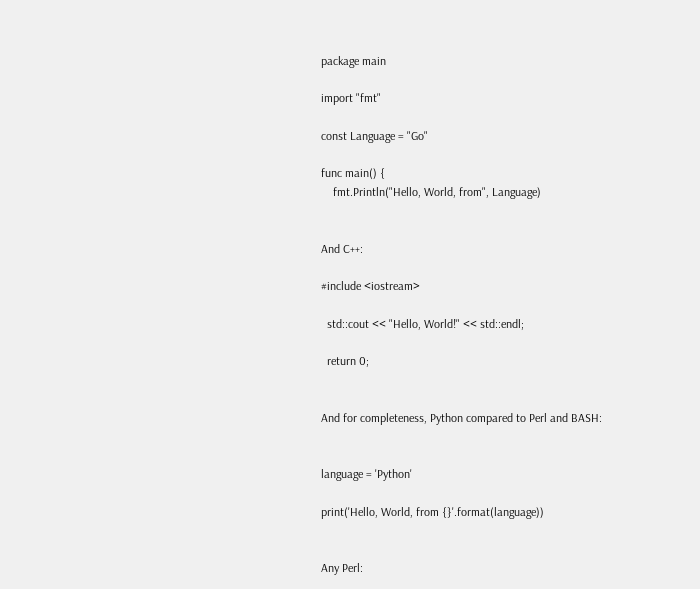package main

import "fmt"

const Language = "Go"

func main() {
    fmt.Println("Hello, World, from", Language)


And C++:

#include <iostream>

  std::cout << "Hello, World!" << std::endl;

  return 0;


And for completeness, Python compared to Perl and BASH:


language = 'Python'

print('Hello, World, from {}'.format(language))


Any Perl: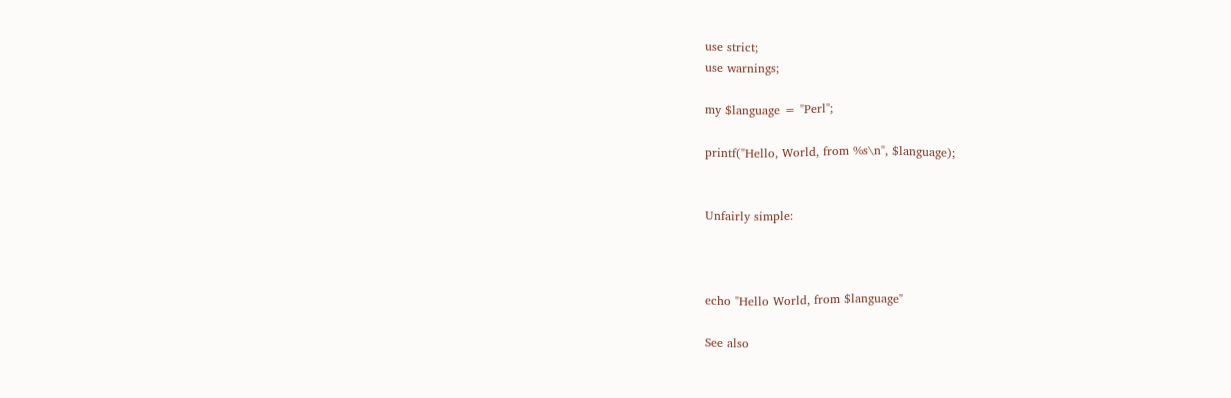use strict;
use warnings;

my $language = "Perl";

printf("Hello, World, from %s\n", $language);


Unfairly simple:



echo "Hello World, from $language"

See also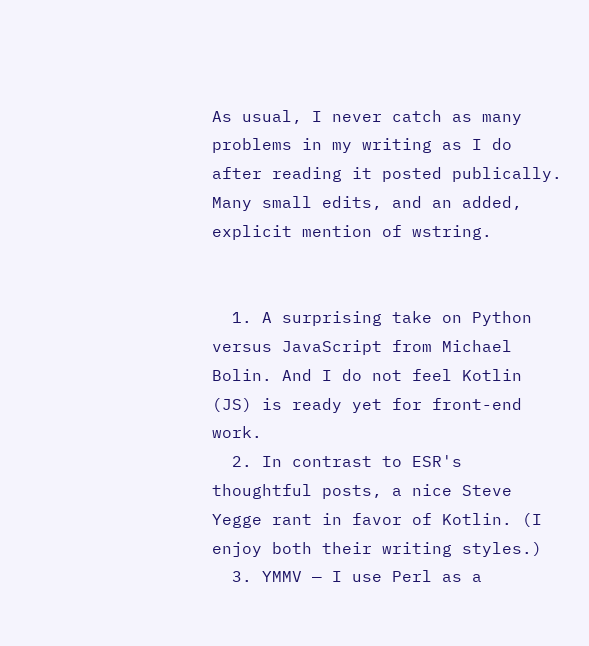As usual, I never catch as many problems in my writing as I do after reading it posted publically. Many small edits, and an added, explicit mention of wstring.


  1. A surprising take on Python versus JavaScript from Michael Bolin. And I do not feel Kotlin (JS) is ready yet for front-end work.
  2. In contrast to ESR's thoughtful posts, a nice Steve Yegge rant in favor of Kotlin. (I enjoy both their writing styles.)
  3. YMMV — I use Perl as a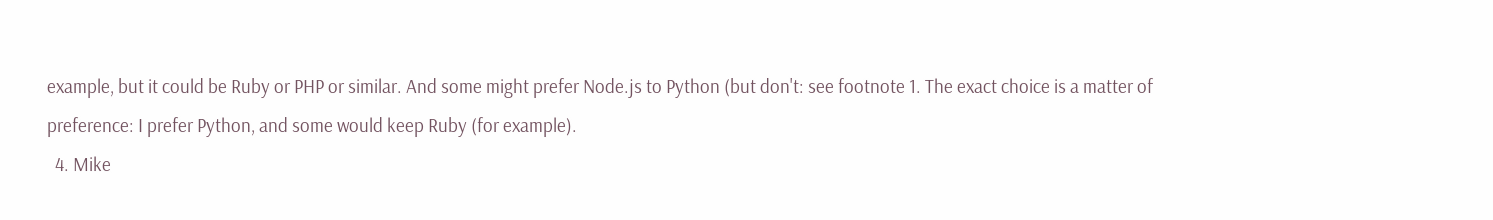example, but it could be Ruby or PHP or similar. And some might prefer Node.js to Python (but don't: see footnote 1. The exact choice is a matter of preference: I prefer Python, and some would keep Ruby (for example).
  4. Mike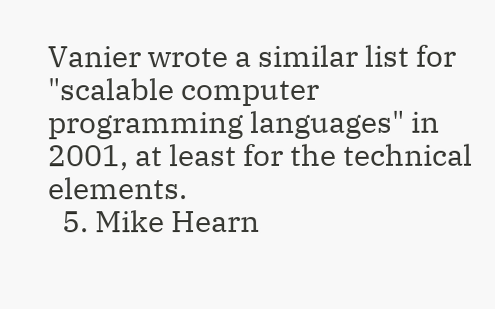Vanier wrote a similar list for "scalable computer programming languages" in 2001, at least for the technical elements.
  5. Mike Hearn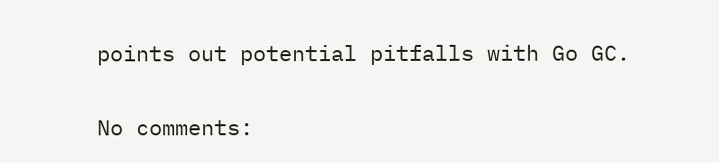points out potential pitfalls with Go GC.

No comments: